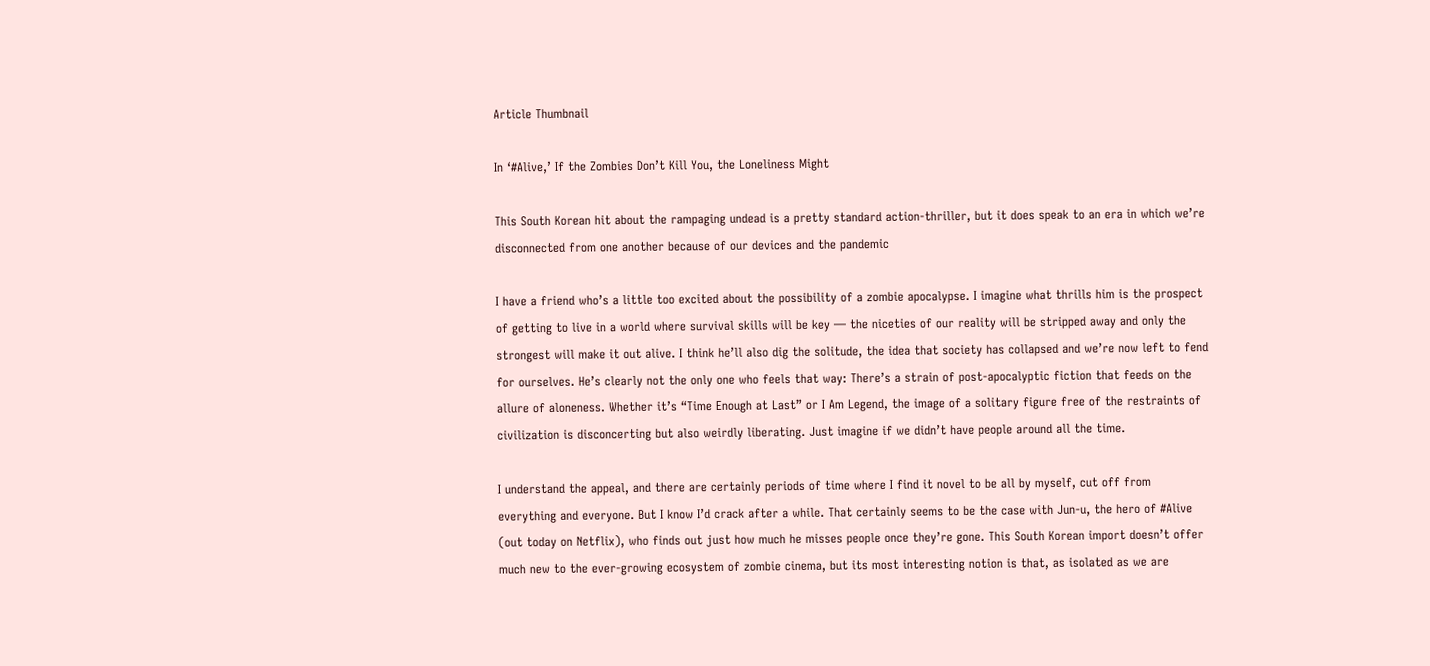Article Thumbnail

In ‘#Alive,’ If the Zombies Don’t Kill You, the Loneliness Might

This South Korean hit about the rampaging undead is a pretty standard action-thriller, but it does speak to an era in which we’re disconnected from one another because of our devices and the pandemic

I have a friend who’s a little too excited about the possibility of a zombie apocalypse. I imagine what thrills him is the prospect of getting to live in a world where survival skills will be key — the niceties of our reality will be stripped away and only the strongest will make it out alive. I think he’ll also dig the solitude, the idea that society has collapsed and we’re now left to fend for ourselves. He’s clearly not the only one who feels that way: There’s a strain of post-apocalyptic fiction that feeds on the allure of aloneness. Whether it’s “Time Enough at Last” or I Am Legend, the image of a solitary figure free of the restraints of civilization is disconcerting but also weirdly liberating. Just imagine if we didn’t have people around all the time.

I understand the appeal, and there are certainly periods of time where I find it novel to be all by myself, cut off from everything and everyone. But I know I’d crack after a while. That certainly seems to be the case with Jun-u, the hero of #Alive (out today on Netflix), who finds out just how much he misses people once they’re gone. This South Korean import doesn’t offer much new to the ever-growing ecosystem of zombie cinema, but its most interesting notion is that, as isolated as we are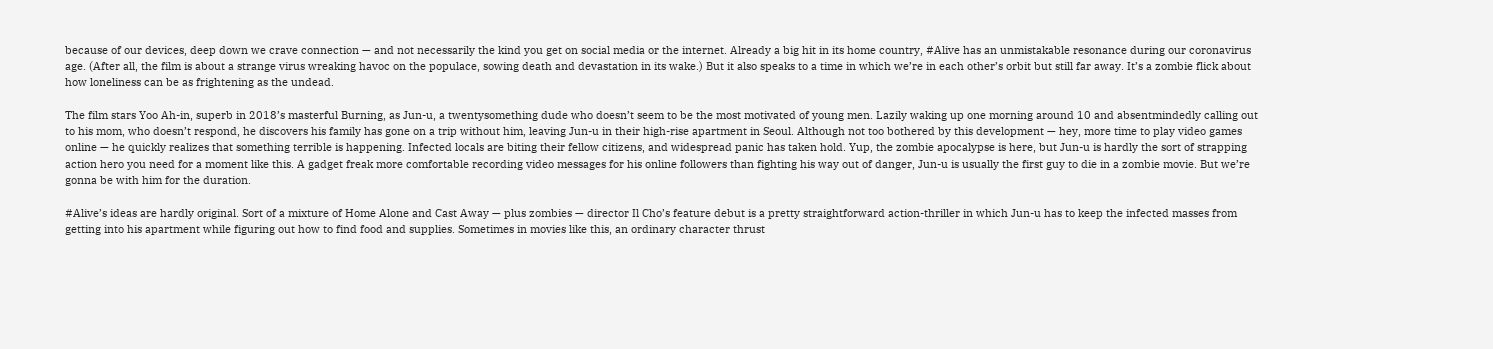because of our devices, deep down we crave connection — and not necessarily the kind you get on social media or the internet. Already a big hit in its home country, #Alive has an unmistakable resonance during our coronavirus age. (After all, the film is about a strange virus wreaking havoc on the populace, sowing death and devastation in its wake.) But it also speaks to a time in which we’re in each other’s orbit but still far away. It’s a zombie flick about how loneliness can be as frightening as the undead.

The film stars Yoo Ah-in, superb in 2018’s masterful Burning, as Jun-u, a twentysomething dude who doesn’t seem to be the most motivated of young men. Lazily waking up one morning around 10 and absentmindedly calling out to his mom, who doesn’t respond, he discovers his family has gone on a trip without him, leaving Jun-u in their high-rise apartment in Seoul. Although not too bothered by this development — hey, more time to play video games online — he quickly realizes that something terrible is happening. Infected locals are biting their fellow citizens, and widespread panic has taken hold. Yup, the zombie apocalypse is here, but Jun-u is hardly the sort of strapping action hero you need for a moment like this. A gadget freak more comfortable recording video messages for his online followers than fighting his way out of danger, Jun-u is usually the first guy to die in a zombie movie. But we’re gonna be with him for the duration.

#Alive’s ideas are hardly original. Sort of a mixture of Home Alone and Cast Away — plus zombies — director Il Cho’s feature debut is a pretty straightforward action-thriller in which Jun-u has to keep the infected masses from getting into his apartment while figuring out how to find food and supplies. Sometimes in movies like this, an ordinary character thrust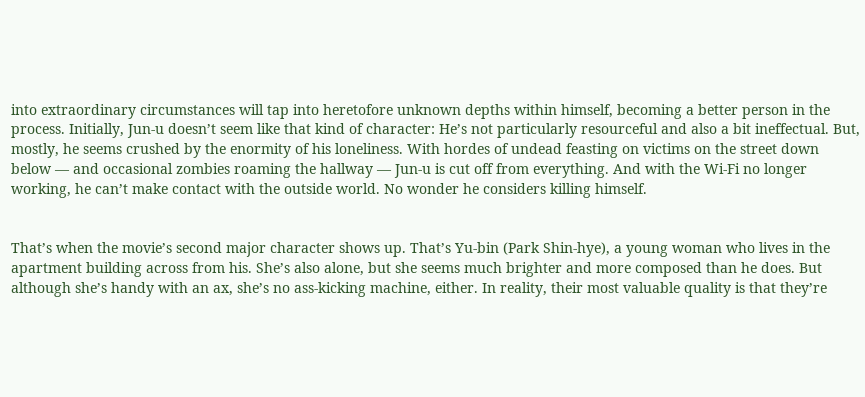into extraordinary circumstances will tap into heretofore unknown depths within himself, becoming a better person in the process. Initially, Jun-u doesn’t seem like that kind of character: He’s not particularly resourceful and also a bit ineffectual. But, mostly, he seems crushed by the enormity of his loneliness. With hordes of undead feasting on victims on the street down below — and occasional zombies roaming the hallway — Jun-u is cut off from everything. And with the Wi-Fi no longer working, he can’t make contact with the outside world. No wonder he considers killing himself.


That’s when the movie’s second major character shows up. That’s Yu-bin (Park Shin-hye), a young woman who lives in the apartment building across from his. She’s also alone, but she seems much brighter and more composed than he does. But although she’s handy with an ax, she’s no ass-kicking machine, either. In reality, their most valuable quality is that they’re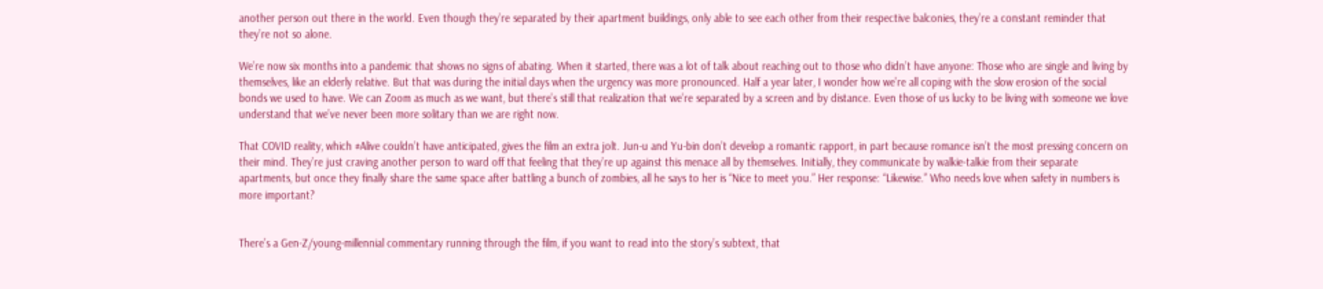another person out there in the world. Even though they’re separated by their apartment buildings, only able to see each other from their respective balconies, they’re a constant reminder that they’re not so alone.

We’re now six months into a pandemic that shows no signs of abating. When it started, there was a lot of talk about reaching out to those who didn’t have anyone: Those who are single and living by themselves, like an elderly relative. But that was during the initial days when the urgency was more pronounced. Half a year later, I wonder how we’re all coping with the slow erosion of the social bonds we used to have. We can Zoom as much as we want, but there’s still that realization that we’re separated by a screen and by distance. Even those of us lucky to be living with someone we love understand that we’ve never been more solitary than we are right now.

That COVID reality, which #Alive couldn’t have anticipated, gives the film an extra jolt. Jun-u and Yu-bin don’t develop a romantic rapport, in part because romance isn’t the most pressing concern on their mind. They’re just craving another person to ward off that feeling that they’re up against this menace all by themselves. Initially, they communicate by walkie-talkie from their separate apartments, but once they finally share the same space after battling a bunch of zombies, all he says to her is “Nice to meet you.” Her response: “Likewise.” Who needs love when safety in numbers is more important?


There’s a Gen-Z/young-millennial commentary running through the film, if you want to read into the story’s subtext, that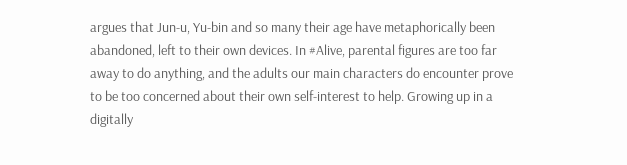argues that Jun-u, Yu-bin and so many their age have metaphorically been abandoned, left to their own devices. In #Alive, parental figures are too far away to do anything, and the adults our main characters do encounter prove to be too concerned about their own self-interest to help. Growing up in a digitally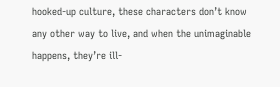hooked-up culture, these characters don’t know any other way to live, and when the unimaginable happens, they’re ill-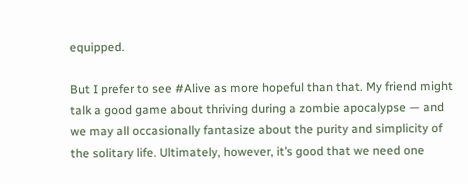equipped.

But I prefer to see #Alive as more hopeful than that. My friend might talk a good game about thriving during a zombie apocalypse — and we may all occasionally fantasize about the purity and simplicity of the solitary life. Ultimately, however, it’s good that we need one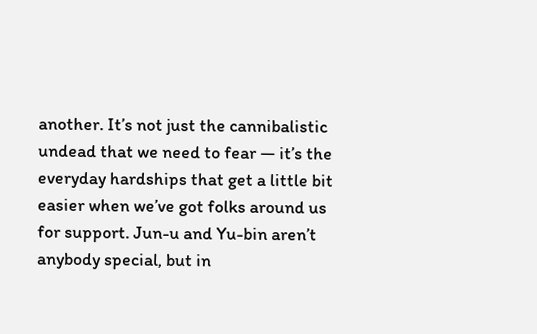another. It’s not just the cannibalistic undead that we need to fear — it’s the everyday hardships that get a little bit easier when we’ve got folks around us for support. Jun-u and Yu-bin aren’t anybody special, but in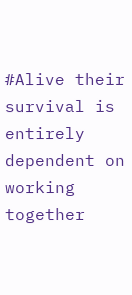#Alive their survival is entirely dependent on working together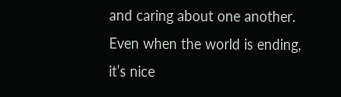and caring about one another. Even when the world is ending, it’s nice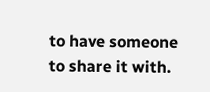to have someone to share it with.